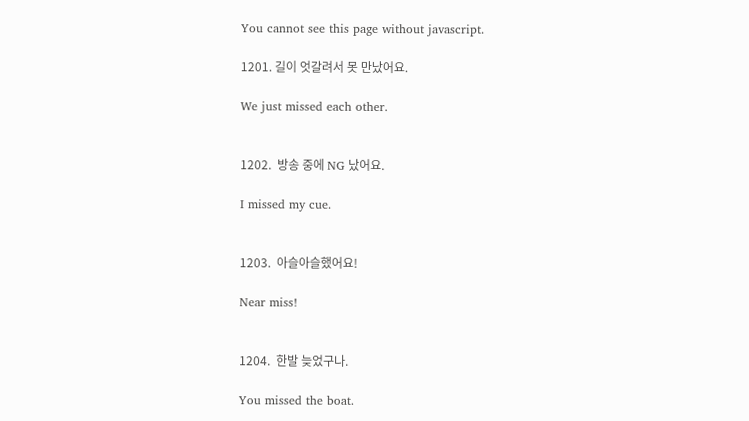You cannot see this page without javascript.

1201. 길이 엇갈려서 못 만났어요.

We just missed each other.


1202.  방송 중에 NG 났어요.

I missed my cue.


1203.  아슬아슬했어요!

Near miss!


1204.  한발 늦었구나.

You missed the boat.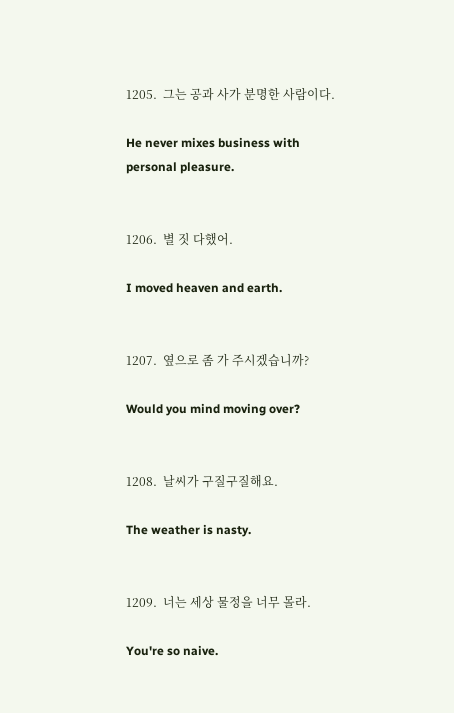1205.  그는 공과 사가 분명한 사람이다.

He never mixes business with personal pleasure.


1206.  별 짓 다했어.

I moved heaven and earth.


1207.  옆으로 좀 가 주시겠습니까?

Would you mind moving over?


1208.  날씨가 구질구질해요.

The weather is nasty.


1209.  너는 세상 물정을 너무 몰라.

You're so naive.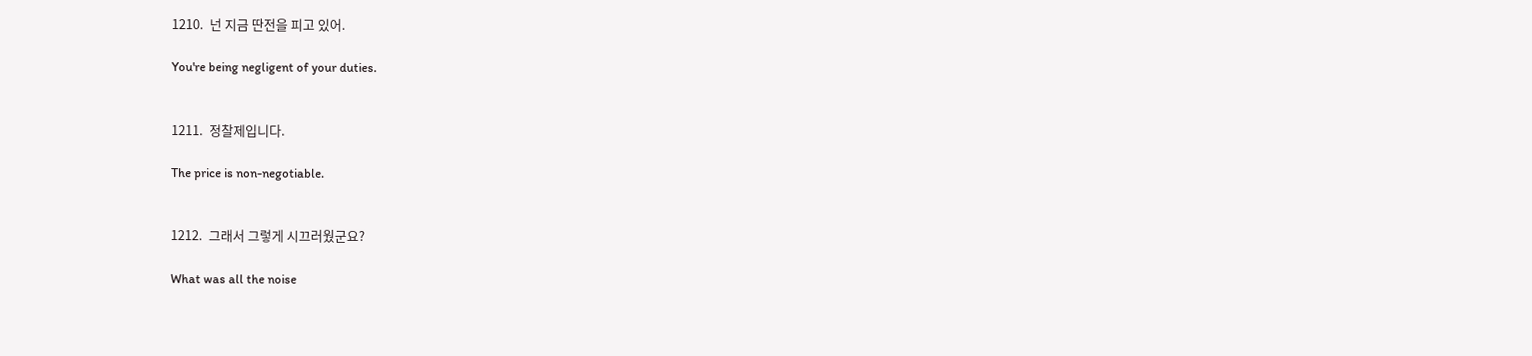1210.  넌 지금 딴전을 피고 있어.

You're being negligent of your duties.


1211.  정찰제입니다.

The price is non-negotiable.


1212.  그래서 그렇게 시끄러웠군요?

What was all the noise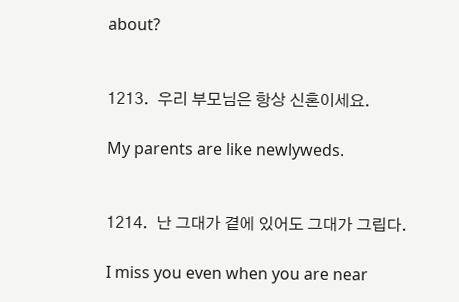about?


1213.  우리 부모님은 항상 신혼이세요.

My parents are like newlyweds.


1214.  난 그대가 곁에 있어도 그대가 그립다.

I miss you even when you are near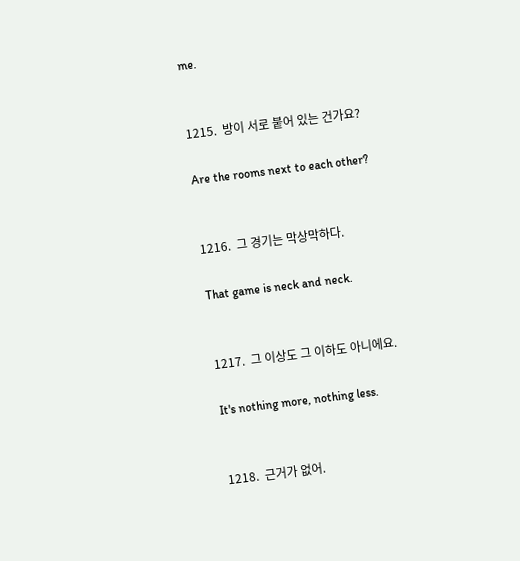me.


1215.  방이 서로 붙어 있는 건가요?

Are the rooms next to each other?


1216.  그 경기는 막상막하다.

That game is neck and neck.


1217.  그 이상도 그 이하도 아니에요.

It's nothing more, nothing less.


1218.  근거가 없어.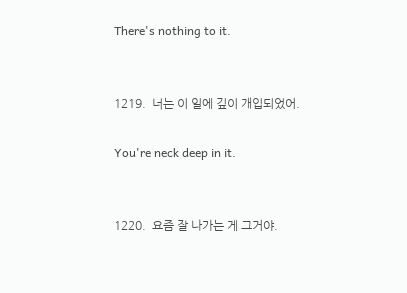There's nothing to it.


1219.  너는 이 일에 깊이 개입되었어.

You're neck deep in it.


1220.  요즘 잘 나가는 게 그거야.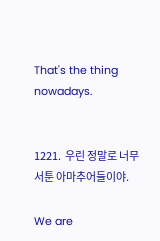That's the thing nowadays.


1221.  우린 정말로 너무 서툰 아마추어들이야.

We are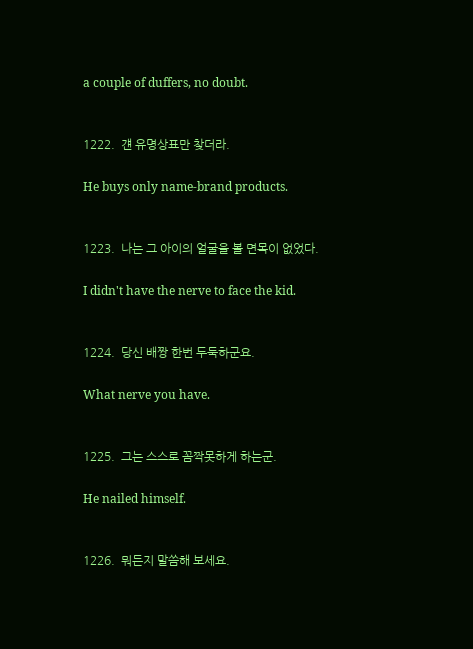a couple of duffers, no doubt.


1222.  걘 유명상표만 찾더라.

He buys only name-brand products.


1223.  나는 그 아이의 얼굴을 볼 면목이 없었다.

I didn't have the nerve to face the kid.


1224.  당신 배짱 한번 두둑하군요.

What nerve you have.


1225.  그는 스스로 꼼짝못하게 하는군.

He nailed himself.


1226.  뭐든지 말씀해 보세요.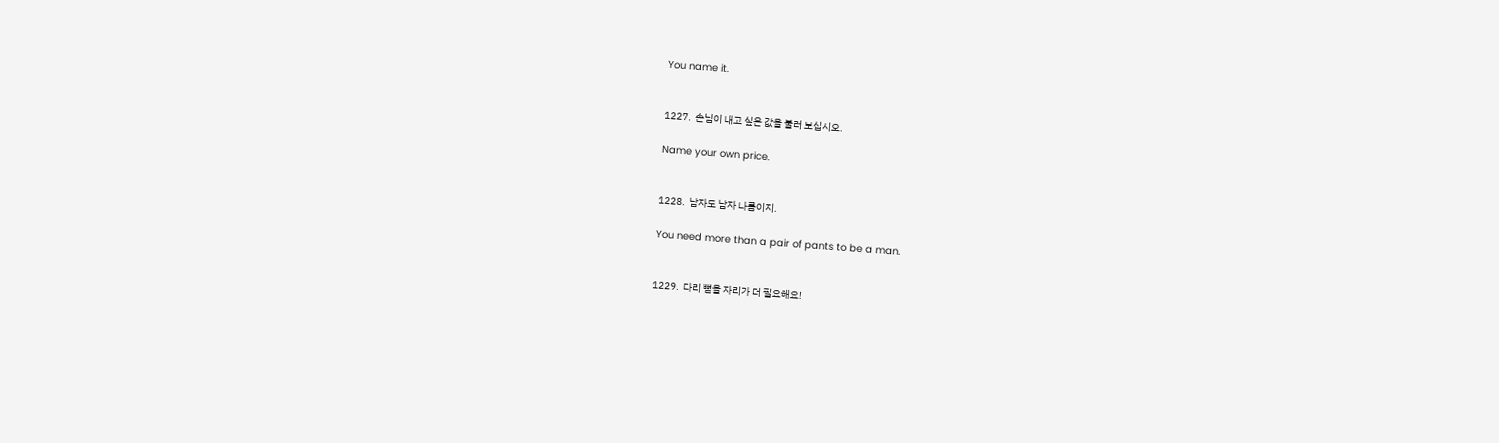You name it.


1227.  손님이 내고 싶은 값을 불러 보십시오.

Name your own price.


1228.  남자도 남자 나름이지.

You need more than a pair of pants to be a man.


1229.  다리 뻗을 자리가 더 필요해요!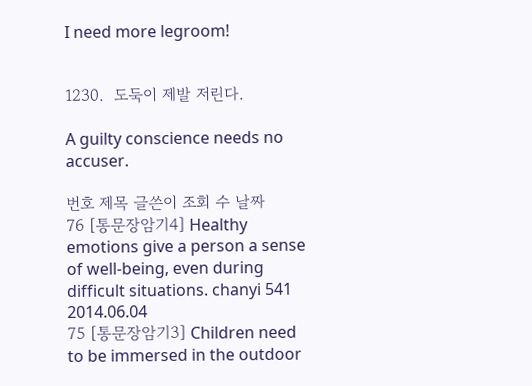I need more legroom!


1230.  도둑이 제발 저린다.

A guilty conscience needs no accuser.

번호 제목 글쓴이 조회 수 날짜
76 [통문장암기4] Healthy emotions give a person a sense of well-being, even during difficult situations. chanyi 541 2014.06.04
75 [통문장암기3] Children need to be immersed in the outdoor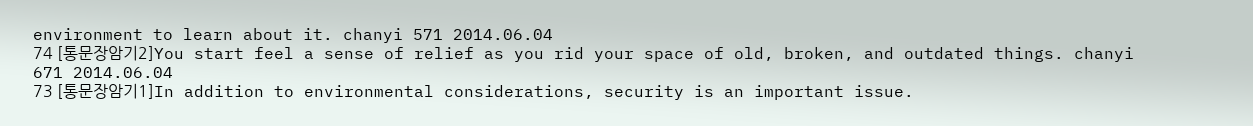environment to learn about it. chanyi 571 2014.06.04
74 [통문장암기2]You start feel a sense of relief as you rid your space of old, broken, and outdated things. chanyi 671 2014.06.04
73 [통문장암기1]In addition to environmental considerations, security is an important issue.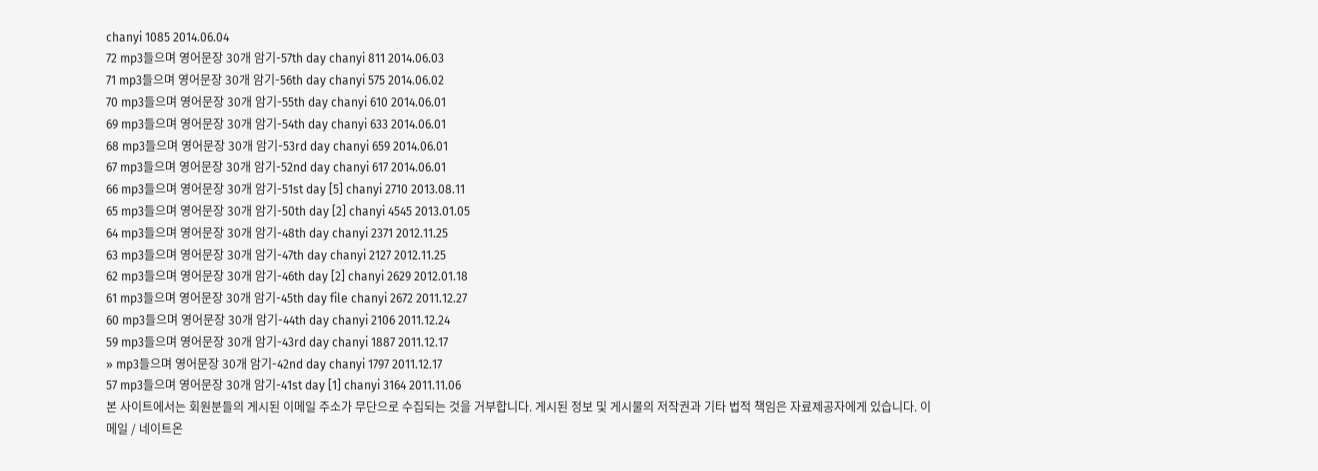chanyi 1085 2014.06.04
72 mp3들으며 영어문장 30개 암기-57th day chanyi 811 2014.06.03
71 mp3들으며 영어문장 30개 암기-56th day chanyi 575 2014.06.02
70 mp3들으며 영어문장 30개 암기-55th day chanyi 610 2014.06.01
69 mp3들으며 영어문장 30개 암기-54th day chanyi 633 2014.06.01
68 mp3들으며 영어문장 30개 암기-53rd day chanyi 659 2014.06.01
67 mp3들으며 영어문장 30개 암기-52nd day chanyi 617 2014.06.01
66 mp3들으며 영어문장 30개 암기-51st day [5] chanyi 2710 2013.08.11
65 mp3들으며 영어문장 30개 암기-50th day [2] chanyi 4545 2013.01.05
64 mp3들으며 영어문장 30개 암기-48th day chanyi 2371 2012.11.25
63 mp3들으며 영어문장 30개 암기-47th day chanyi 2127 2012.11.25
62 mp3들으며 영어문장 30개 암기-46th day [2] chanyi 2629 2012.01.18
61 mp3들으며 영어문장 30개 암기-45th day file chanyi 2672 2011.12.27
60 mp3들으며 영어문장 30개 암기-44th day chanyi 2106 2011.12.24
59 mp3들으며 영어문장 30개 암기-43rd day chanyi 1887 2011.12.17
» mp3들으며 영어문장 30개 암기-42nd day chanyi 1797 2011.12.17
57 mp3들으며 영어문장 30개 암기-41st day [1] chanyi 3164 2011.11.06
본 사이트에서는 회원분들의 게시된 이메일 주소가 무단으로 수집되는 것을 거부합니다. 게시된 정보 및 게시물의 저작권과 기타 법적 책임은 자료제공자에게 있습니다. 이메일 / 네이트온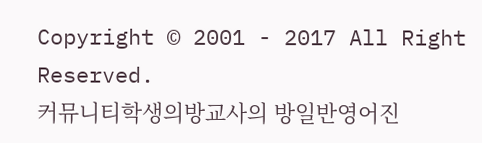Copyright © 2001 - 2017 All Right Reserved.
커뮤니티학생의방교사의 방일반영어진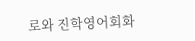로와 진학영어회화